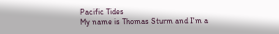Pacific Tides
My name is Thomas Sturm and I'm a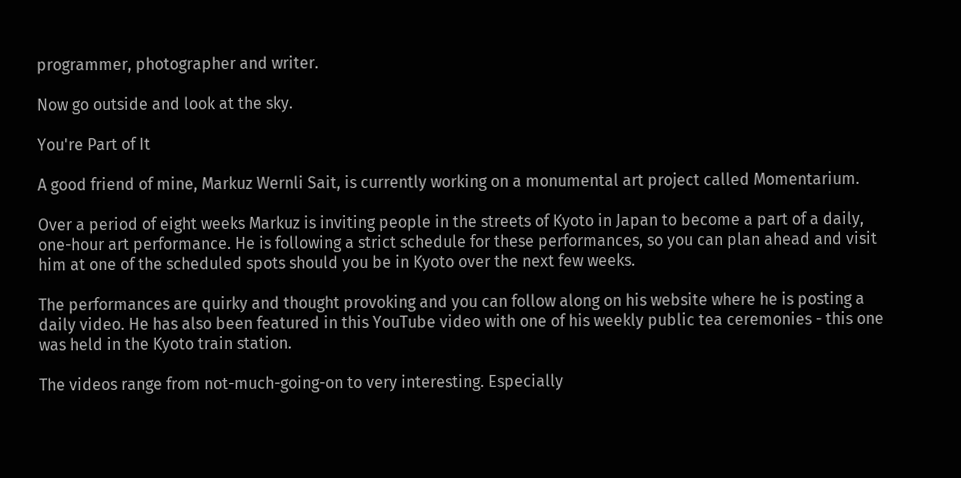programmer, photographer and writer.

Now go outside and look at the sky.

You're Part of It

A good friend of mine, Markuz Wernli Sait, is currently working on a monumental art project called Momentarium.

Over a period of eight weeks Markuz is inviting people in the streets of Kyoto in Japan to become a part of a daily, one-hour art performance. He is following a strict schedule for these performances, so you can plan ahead and visit him at one of the scheduled spots should you be in Kyoto over the next few weeks.

The performances are quirky and thought provoking and you can follow along on his website where he is posting a daily video. He has also been featured in this YouTube video with one of his weekly public tea ceremonies - this one was held in the Kyoto train station.

The videos range from not-much-going-on to very interesting. Especially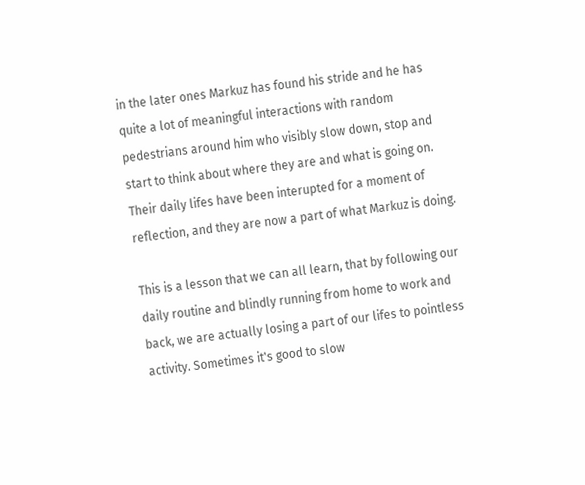in the later ones Markuz has found his stride and he has quite a lot of meaningful interactions with random pedestrians around him who visibly slow down, stop and start to think about where they are and what is going on. Their daily lifes have been interupted for a moment of reflection, and they are now a part of what Markuz is doing.

This is a lesson that we can all learn, that by following our daily routine and blindly running from home to work and back, we are actually losing a part of our lifes to pointless activity. Sometimes it's good to slow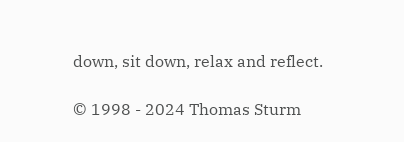down, sit down, relax and reflect.

© 1998 - 2024 Thomas Sturm